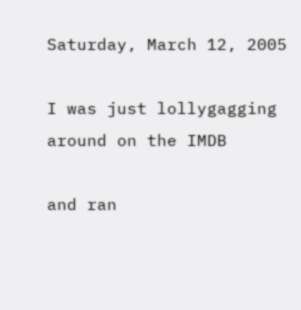Saturday, March 12, 2005

I was just lollygagging around on the IMDB

and ran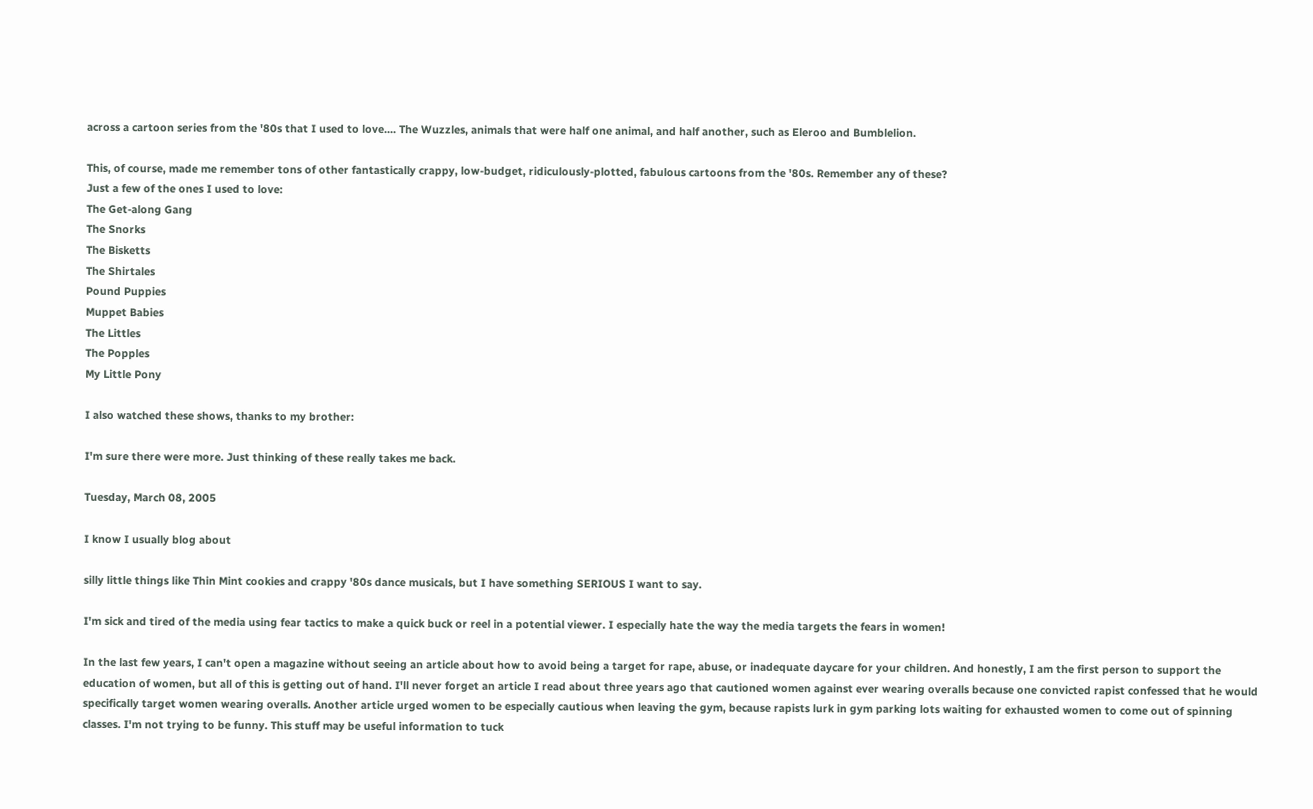across a cartoon series from the '80s that I used to love.... The Wuzzles, animals that were half one animal, and half another, such as Eleroo and Bumblelion.

This, of course, made me remember tons of other fantastically crappy, low-budget, ridiculously-plotted, fabulous cartoons from the '80s. Remember any of these?
Just a few of the ones I used to love:
The Get-along Gang
The Snorks
The Bisketts
The Shirtales
Pound Puppies
Muppet Babies
The Littles
The Popples
My Little Pony

I also watched these shows, thanks to my brother:

I'm sure there were more. Just thinking of these really takes me back.

Tuesday, March 08, 2005

I know I usually blog about

silly little things like Thin Mint cookies and crappy '80s dance musicals, but I have something SERIOUS I want to say.

I'm sick and tired of the media using fear tactics to make a quick buck or reel in a potential viewer. I especially hate the way the media targets the fears in women!

In the last few years, I can't open a magazine without seeing an article about how to avoid being a target for rape, abuse, or inadequate daycare for your children. And honestly, I am the first person to support the education of women, but all of this is getting out of hand. I'll never forget an article I read about three years ago that cautioned women against ever wearing overalls because one convicted rapist confessed that he would specifically target women wearing overalls. Another article urged women to be especially cautious when leaving the gym, because rapists lurk in gym parking lots waiting for exhausted women to come out of spinning classes. I'm not trying to be funny. This stuff may be useful information to tuck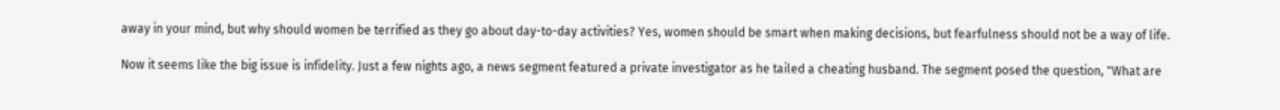away in your mind, but why should women be terrified as they go about day-to-day activities? Yes, women should be smart when making decisions, but fearfulness should not be a way of life.

Now it seems like the big issue is infidelity. Just a few nights ago, a news segment featured a private investigator as he tailed a cheating husband. The segment posed the question, "What are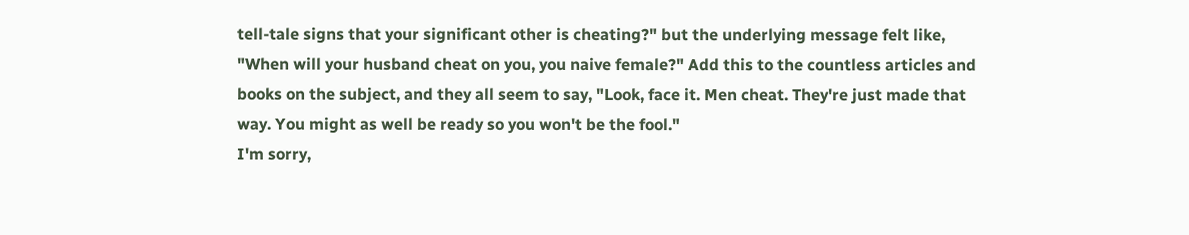tell-tale signs that your significant other is cheating?" but the underlying message felt like, "When will your husband cheat on you, you naive female?" Add this to the countless articles and books on the subject, and they all seem to say, "Look, face it. Men cheat. They're just made that way. You might as well be ready so you won't be the fool."
I'm sorry,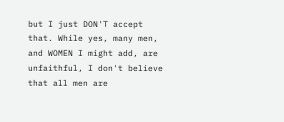but I just DON'T accept that. While yes, many men, and WOMEN I might add, are unfaithful, I don't believe that all men are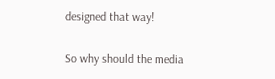designed that way!

So why should the media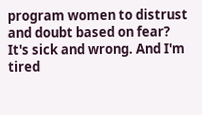program women to distrust and doubt based on fear?
It's sick and wrong. And I'm tired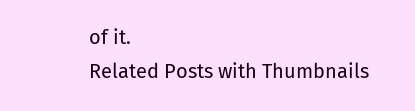of it.
Related Posts with Thumbnails